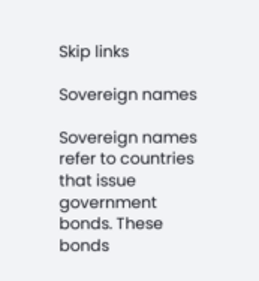Skip links

Sovereign names

Sovereign names refer to countries that issue government bonds. These bonds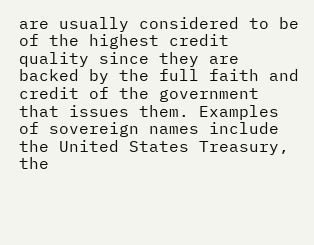are usually considered to be of the highest credit quality since they are backed by the full faith and credit of the government that issues them. Examples of sovereign names include the United States Treasury, the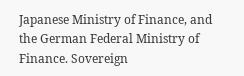Japanese Ministry of Finance, and the German Federal Ministry of Finance. Sovereign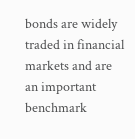bonds are widely traded in financial markets and are an important benchmark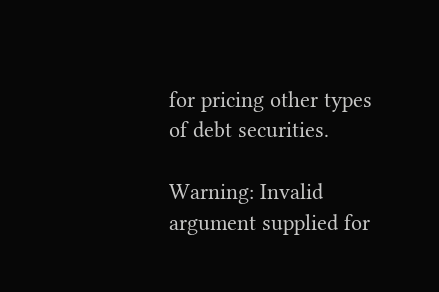for pricing other types of debt securities.

Warning: Invalid argument supplied for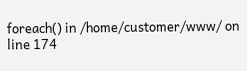foreach() in /home/customer/www/ on line 174